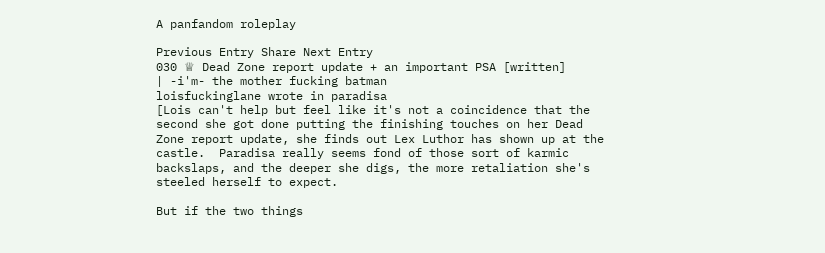A panfandom roleplay

Previous Entry Share Next Entry
030 ♕ Dead Zone report update + an important PSA [written]
| -i'm- the mother fucking batman
loisfuckinglane wrote in paradisa
[Lois can't help but feel like it's not a coincidence that the second she got done putting the finishing touches on her Dead Zone report update, she finds out Lex Luthor has shown up at the castle.  Paradisa really seems fond of those sort of karmic backslaps, and the deeper she digs, the more retaliation she's steeled herself to expect.

But if the two things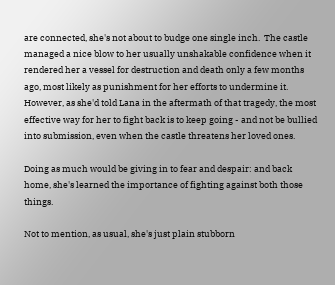are connected, she's not about to budge one single inch.  The castle managed a nice blow to her usually unshakable confidence when it rendered her a vessel for destruction and death only a few months ago, most likely as punishment for her efforts to undermine it.  However, as she'd told Lana in the aftermath of that tragedy, the most effective way for her to fight back is to keep going - and not be bullied into submission, even when the castle threatens her loved ones.

Doing as much would be giving in to fear and despair: and back home, she's learned the importance of fighting against both those things.

Not to mention, as usual, she's just plain stubborn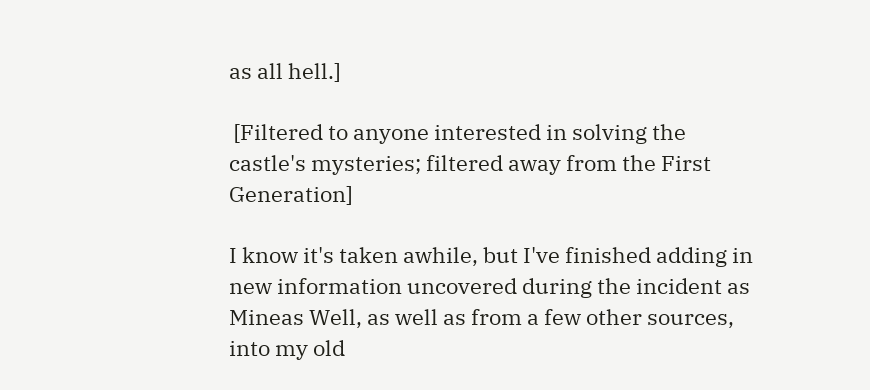as all hell.]

 [Filtered to anyone interested in solving the castle's mysteries; filtered away from the First Generation]

I know it's taken awhile, but I've finished adding in new information uncovered during the incident as Mineas Well, as well as from a few other sources, into my old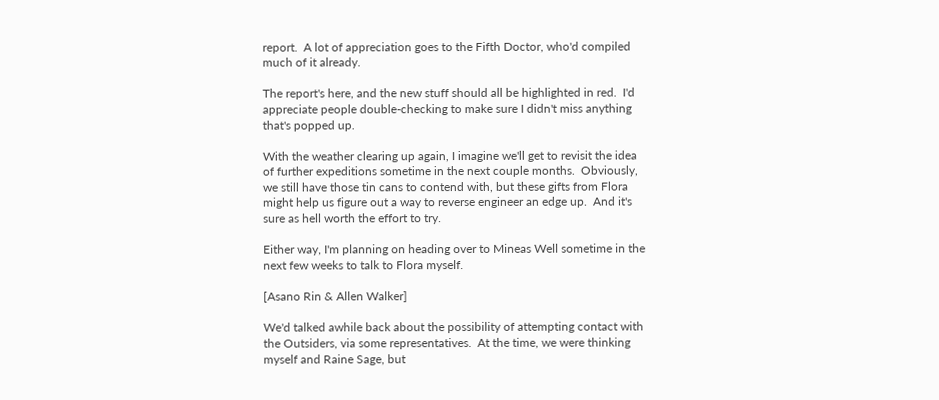report.  A lot of appreciation goes to the Fifth Doctor, who'd compiled much of it already.

The report's here, and the new stuff should all be highlighted in red.  I'd appreciate people double-checking to make sure I didn't miss anything that's popped up.

With the weather clearing up again, I imagine we'll get to revisit the idea of further expeditions sometime in the next couple months.  Obviously, we still have those tin cans to contend with, but these gifts from Flora might help us figure out a way to reverse engineer an edge up.  And it's sure as hell worth the effort to try.

Either way, I'm planning on heading over to Mineas Well sometime in the next few weeks to talk to Flora myself.

[Asano Rin & Allen Walker]

We'd talked awhile back about the possibility of attempting contact with the Outsiders, via some representatives.  At the time, we were thinking myself and Raine Sage, but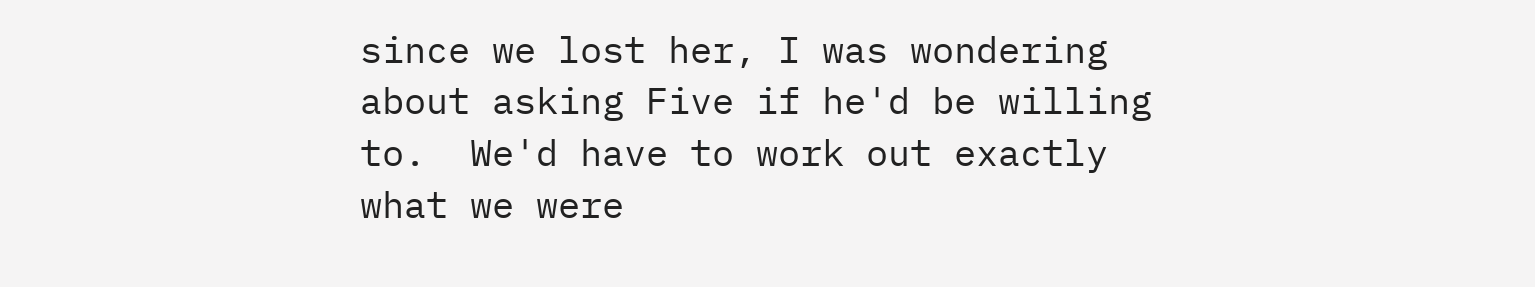since we lost her, I was wondering about asking Five if he'd be willing to.  We'd have to work out exactly what we were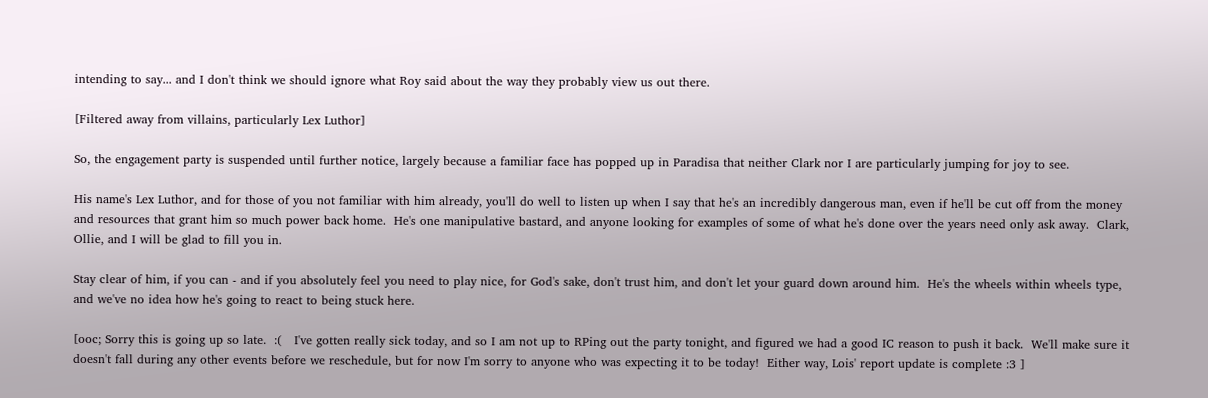intending to say... and I don't think we should ignore what Roy said about the way they probably view us out there.

[Filtered away from villains, particularly Lex Luthor]

So, the engagement party is suspended until further notice, largely because a familiar face has popped up in Paradisa that neither Clark nor I are particularly jumping for joy to see.

His name's Lex Luthor, and for those of you not familiar with him already, you'll do well to listen up when I say that he's an incredibly dangerous man, even if he'll be cut off from the money and resources that grant him so much power back home.  He's one manipulative bastard, and anyone looking for examples of some of what he's done over the years need only ask away.  Clark, Ollie, and I will be glad to fill you in.

Stay clear of him, if you can - and if you absolutely feel you need to play nice, for God's sake, don't trust him, and don't let your guard down around him.  He's the wheels within wheels type, and we've no idea how he's going to react to being stuck here.

[ooc; Sorry this is going up so late.  :(   I've gotten really sick today, and so I am not up to RPing out the party tonight, and figured we had a good IC reason to push it back.  We'll make sure it doesn't fall during any other events before we reschedule, but for now I'm sorry to anyone who was expecting it to be today!  Either way, Lois' report update is complete :3 ]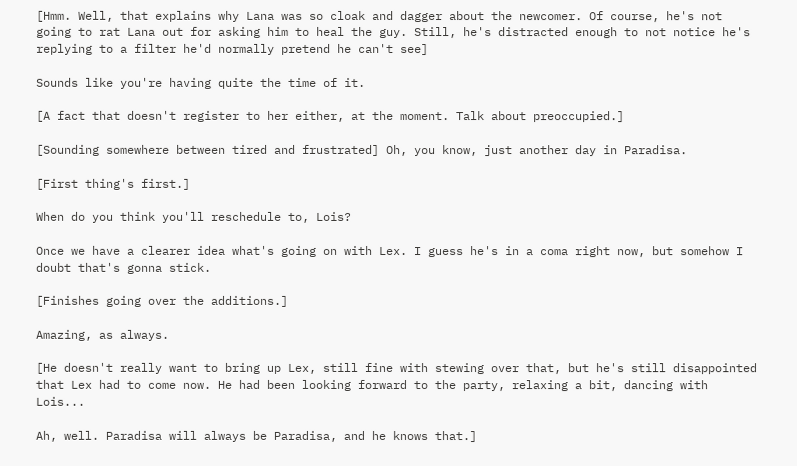[Hmm. Well, that explains why Lana was so cloak and dagger about the newcomer. Of course, he's not going to rat Lana out for asking him to heal the guy. Still, he's distracted enough to not notice he's replying to a filter he'd normally pretend he can't see]

Sounds like you're having quite the time of it.

[A fact that doesn't register to her either, at the moment. Talk about preoccupied.]

[Sounding somewhere between tired and frustrated] Oh, you know, just another day in Paradisa.

[First thing's first.]

When do you think you'll reschedule to, Lois?

Once we have a clearer idea what's going on with Lex. I guess he's in a coma right now, but somehow I doubt that's gonna stick.

[Finishes going over the additions.]

Amazing, as always.

[He doesn't really want to bring up Lex, still fine with stewing over that, but he's still disappointed that Lex had to come now. He had been looking forward to the party, relaxing a bit, dancing with Lois...

Ah, well. Paradisa will always be Paradisa, and he knows that.]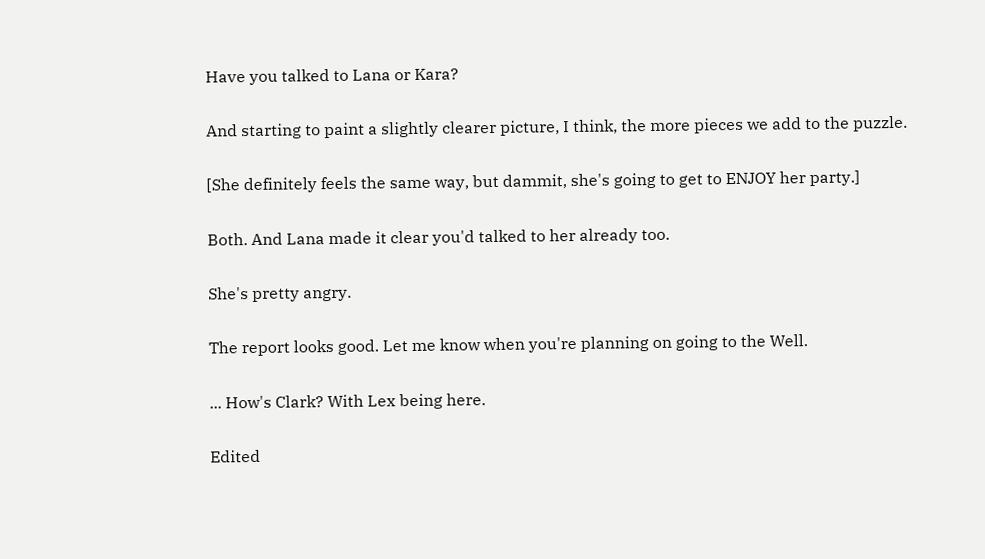Have you talked to Lana or Kara?

And starting to paint a slightly clearer picture, I think, the more pieces we add to the puzzle.

[She definitely feels the same way, but dammit, she's going to get to ENJOY her party.]

Both. And Lana made it clear you'd talked to her already too.

She's pretty angry.

The report looks good. Let me know when you're planning on going to the Well.

... How's Clark? With Lex being here.

Edited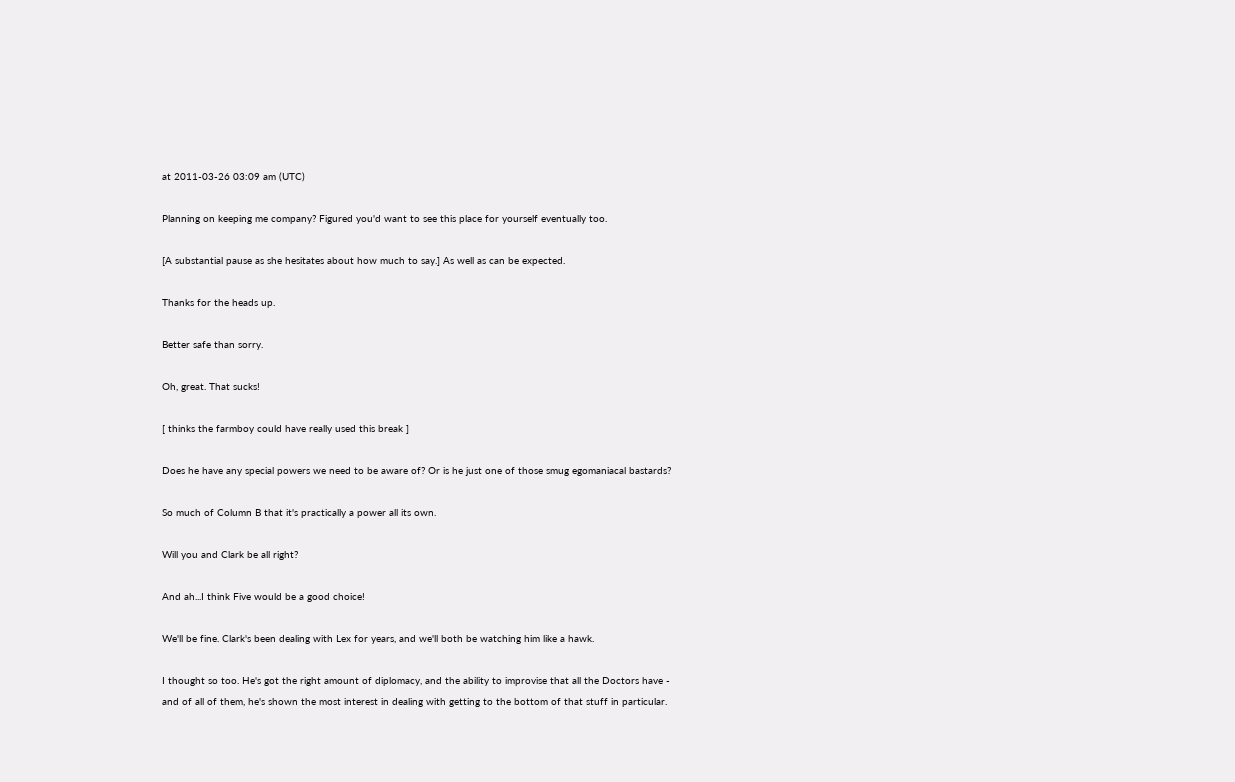at 2011-03-26 03:09 am (UTC)

Planning on keeping me company? Figured you'd want to see this place for yourself eventually too.

[A substantial pause as she hesitates about how much to say.] As well as can be expected.

Thanks for the heads up.

Better safe than sorry.

Oh, great. That sucks!

[ thinks the farmboy could have really used this break ]

Does he have any special powers we need to be aware of? Or is he just one of those smug egomaniacal bastards?

So much of Column B that it's practically a power all its own.

Will you and Clark be all right?

And ah...I think Five would be a good choice!

We'll be fine. Clark's been dealing with Lex for years, and we'll both be watching him like a hawk.

I thought so too. He's got the right amount of diplomacy, and the ability to improvise that all the Doctors have - and of all of them, he's shown the most interest in dealing with getting to the bottom of that stuff in particular.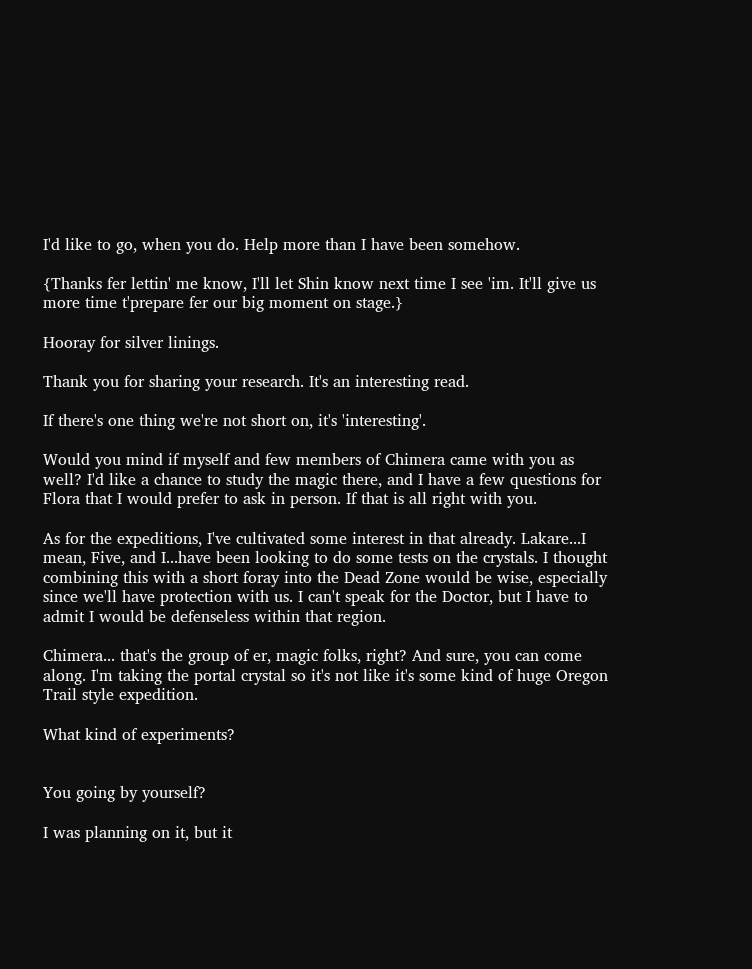I'd like to go, when you do. Help more than I have been somehow.

{Thanks fer lettin' me know, I'll let Shin know next time I see 'im. It'll give us more time t'prepare fer our big moment on stage.}

Hooray for silver linings.

Thank you for sharing your research. It's an interesting read.

If there's one thing we're not short on, it's 'interesting'.

Would you mind if myself and few members of Chimera came with you as well? I'd like a chance to study the magic there, and I have a few questions for Flora that I would prefer to ask in person. If that is all right with you.

As for the expeditions, I've cultivated some interest in that already. Lakare...I mean, Five, and I...have been looking to do some tests on the crystals. I thought combining this with a short foray into the Dead Zone would be wise, especially since we'll have protection with us. I can't speak for the Doctor, but I have to admit I would be defenseless within that region.

Chimera... that's the group of er, magic folks, right? And sure, you can come along. I'm taking the portal crystal so it's not like it's some kind of huge Oregon Trail style expedition.

What kind of experiments?


You going by yourself?

I was planning on it, but it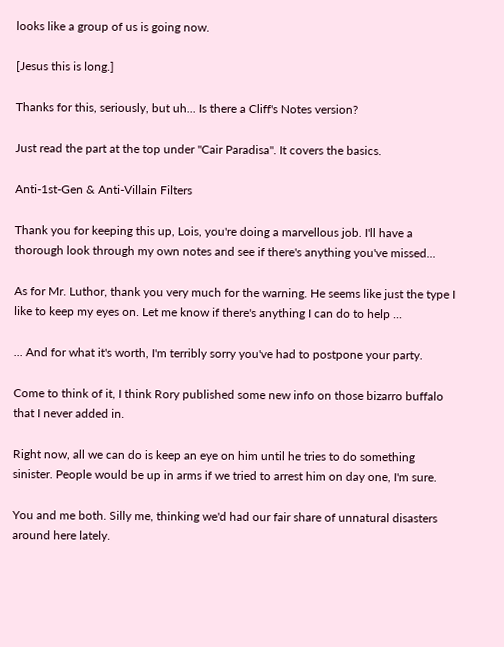looks like a group of us is going now.

[Jesus this is long.]

Thanks for this, seriously, but uh... Is there a Cliff's Notes version?

Just read the part at the top under "Cair Paradisa". It covers the basics.

Anti-1st-Gen & Anti-Villain Filters

Thank you for keeping this up, Lois, you're doing a marvellous job. I'll have a thorough look through my own notes and see if there's anything you've missed...

As for Mr. Luthor, thank you very much for the warning. He seems like just the type I like to keep my eyes on. Let me know if there's anything I can do to help ...

... And for what it's worth, I'm terribly sorry you've had to postpone your party.

Come to think of it, I think Rory published some new info on those bizarro buffalo that I never added in.

Right now, all we can do is keep an eye on him until he tries to do something sinister. People would be up in arms if we tried to arrest him on day one, I'm sure.

You and me both. Silly me, thinking we'd had our fair share of unnatural disasters around here lately.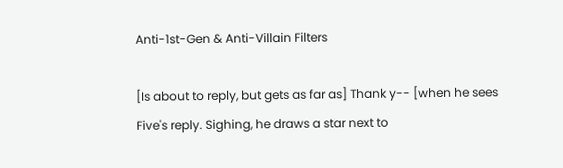Anti-1st-Gen & Anti-Villain Filters

[Is about to reply, but gets as far as] Thank y-- [when he sees Five's reply. Sighing, he draws a star next to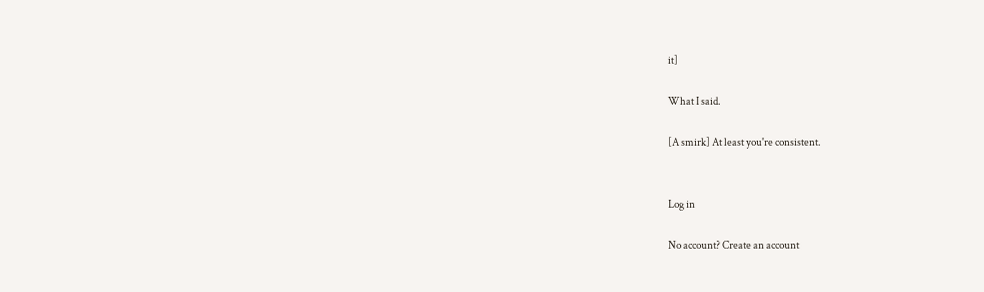it]

What I said.

[A smirk] At least you're consistent.


Log in

No account? Create an account